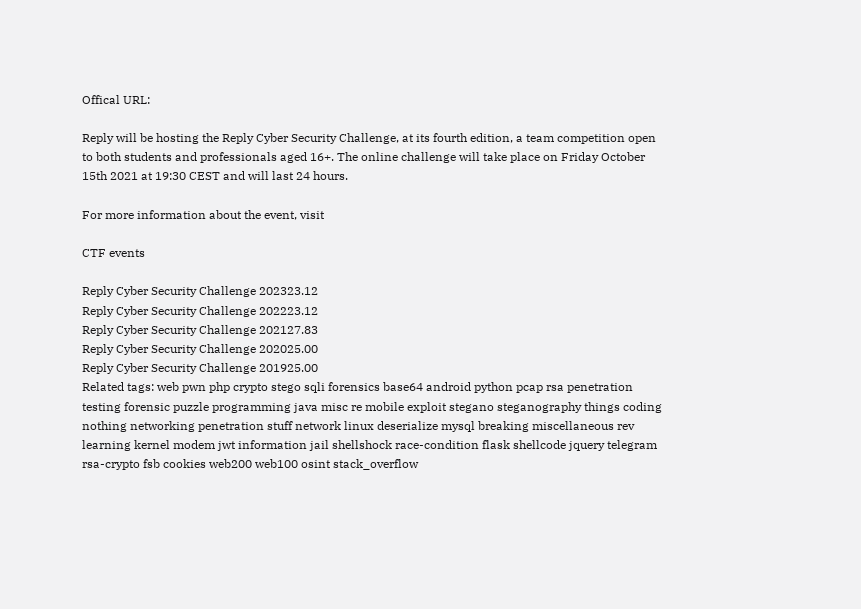Offical URL:

Reply will be hosting the Reply Cyber Security Challenge, at its fourth edition, a team competition open to both students and professionals aged 16+. The online challenge will take place on Friday October 15th 2021 at 19:30 CEST and will last 24 hours.

For more information about the event, visit

CTF events

Reply Cyber Security Challenge 202323.12
Reply Cyber Security Challenge 202223.12
Reply Cyber Security Challenge 202127.83
Reply Cyber Security Challenge 202025.00
Reply Cyber Security Challenge 201925.00
Related tags: web pwn php crypto stego sqli forensics base64 android python pcap rsa penetration testing forensic puzzle programming java misc re mobile exploit stegano steganography things coding nothing networking penetration stuff network linux deserialize mysql breaking miscellaneous rev learning kernel modem jwt information jail shellshock race-condition flask shellcode jquery telegram rsa-crypto fsb cookies web200 web100 osint stack_overflow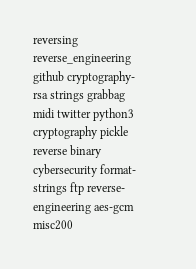reversing reverse_engineering github cryptography-rsa strings grabbag midi twitter python3 cryptography pickle reverse binary cybersecurity format-strings ftp reverse-engineering aes-gcm misc200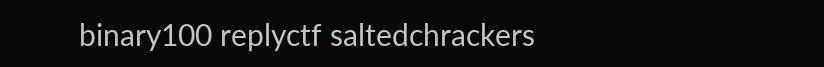binary100 replyctf saltedchrackers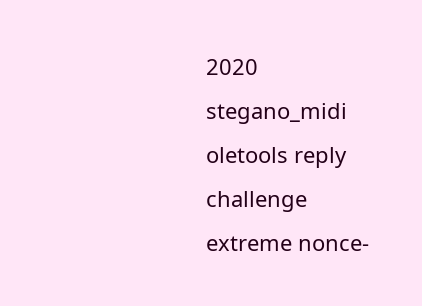2020 stegano_midi oletools reply challenge extreme nonce-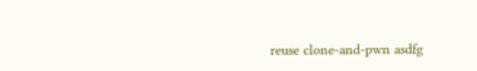reuse clone-and-pwn asdfg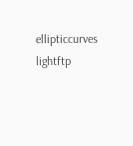ellipticcurves lightftp